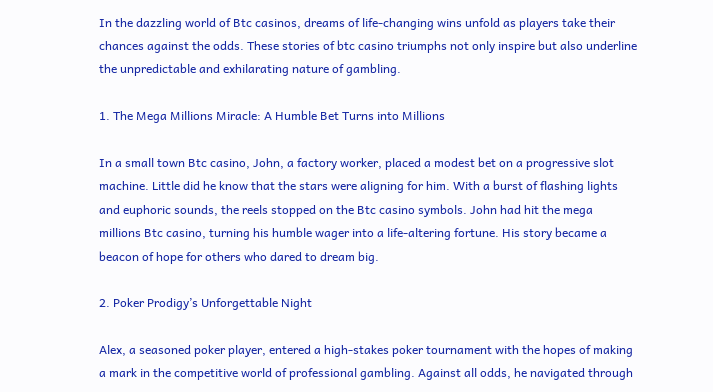In the dazzling world of Btc casinos, dreams of life-changing wins unfold as players take their chances against the odds. These stories of btc casino triumphs not only inspire but also underline the unpredictable and exhilarating nature of gambling.

1. The Mega Millions Miracle: A Humble Bet Turns into Millions

In a small town Btc casino, John, a factory worker, placed a modest bet on a progressive slot machine. Little did he know that the stars were aligning for him. With a burst of flashing lights and euphoric sounds, the reels stopped on the Btc casino symbols. John had hit the mega millions Btc casino, turning his humble wager into a life-altering fortune. His story became a beacon of hope for others who dared to dream big.

2. Poker Prodigy’s Unforgettable Night

Alex, a seasoned poker player, entered a high-stakes poker tournament with the hopes of making a mark in the competitive world of professional gambling. Against all odds, he navigated through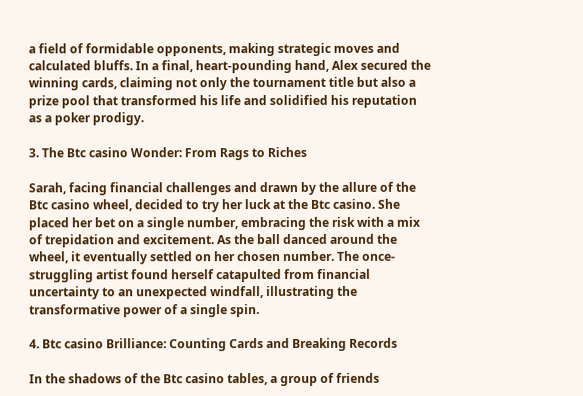a field of formidable opponents, making strategic moves and calculated bluffs. In a final, heart-pounding hand, Alex secured the winning cards, claiming not only the tournament title but also a prize pool that transformed his life and solidified his reputation as a poker prodigy.

3. The Btc casino Wonder: From Rags to Riches

Sarah, facing financial challenges and drawn by the allure of the Btc casino wheel, decided to try her luck at the Btc casino. She placed her bet on a single number, embracing the risk with a mix of trepidation and excitement. As the ball danced around the wheel, it eventually settled on her chosen number. The once-struggling artist found herself catapulted from financial uncertainty to an unexpected windfall, illustrating the transformative power of a single spin.

4. Btc casino Brilliance: Counting Cards and Breaking Records

In the shadows of the Btc casino tables, a group of friends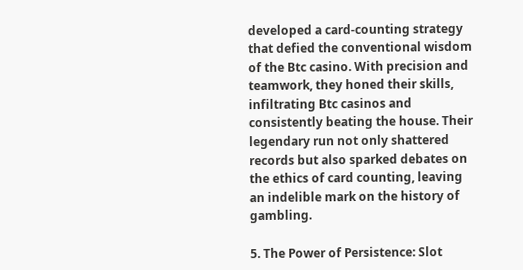developed a card-counting strategy that defied the conventional wisdom of the Btc casino. With precision and teamwork, they honed their skills, infiltrating Btc casinos and consistently beating the house. Their legendary run not only shattered records but also sparked debates on the ethics of card counting, leaving an indelible mark on the history of gambling.

5. The Power of Persistence: Slot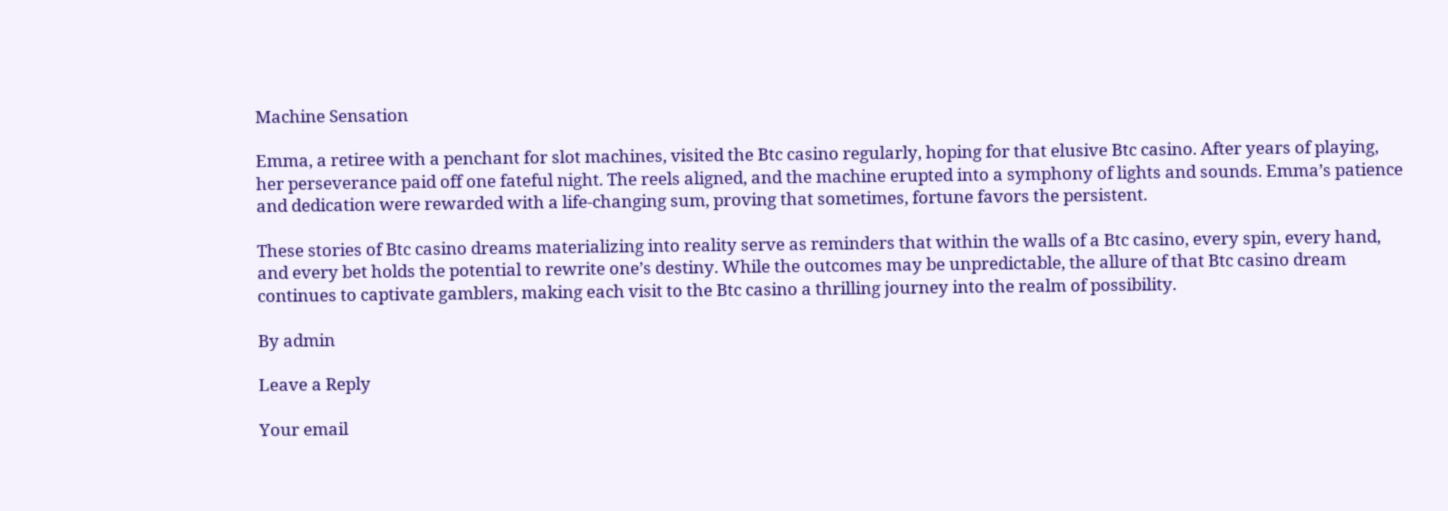Machine Sensation

Emma, a retiree with a penchant for slot machines, visited the Btc casino regularly, hoping for that elusive Btc casino. After years of playing, her perseverance paid off one fateful night. The reels aligned, and the machine erupted into a symphony of lights and sounds. Emma’s patience and dedication were rewarded with a life-changing sum, proving that sometimes, fortune favors the persistent.

These stories of Btc casino dreams materializing into reality serve as reminders that within the walls of a Btc casino, every spin, every hand, and every bet holds the potential to rewrite one’s destiny. While the outcomes may be unpredictable, the allure of that Btc casino dream continues to captivate gamblers, making each visit to the Btc casino a thrilling journey into the realm of possibility.

By admin

Leave a Reply

Your email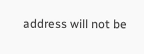address will not be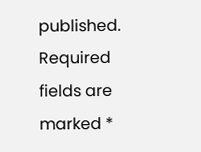published. Required fields are marked *